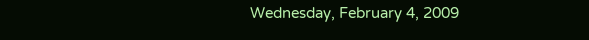Wednesday, February 4, 2009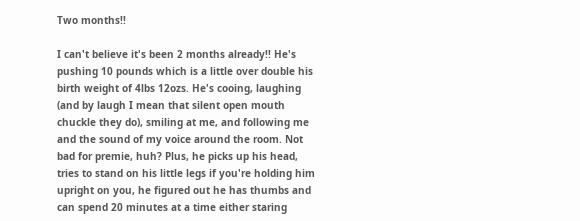Two months!!

I can't believe it's been 2 months already!! He's pushing 10 pounds which is a little over double his birth weight of 4lbs 12ozs. He's cooing, laughing (and by laugh I mean that silent open mouth chuckle they do), smiling at me, and following me and the sound of my voice around the room. Not bad for premie, huh? Plus, he picks up his head, tries to stand on his little legs if you're holding him upright on you, he figured out he has thumbs and can spend 20 minutes at a time either staring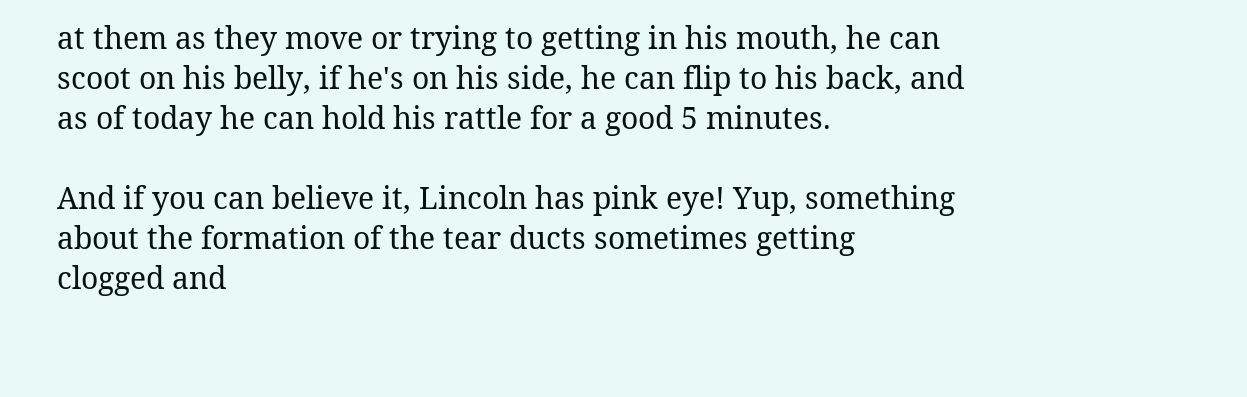at them as they move or trying to getting in his mouth, he can scoot on his belly, if he's on his side, he can flip to his back, and as of today he can hold his rattle for a good 5 minutes.

And if you can believe it, Lincoln has pink eye! Yup, something about the formation of the tear ducts sometimes getting clogged and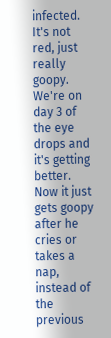infected. It's not red, just really goopy. We're on day 3 of the eye drops and it's getting better. Now it just gets goopy after he cries or takes a nap, instead of the previous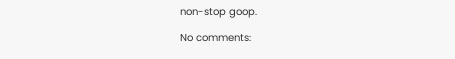non-stop goop.

No comments: